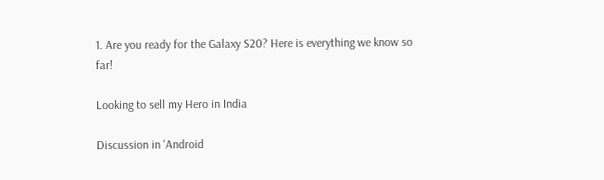1. Are you ready for the Galaxy S20? Here is everything we know so far!

Looking to sell my Hero in India

Discussion in 'Android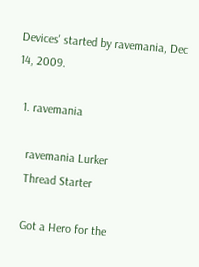Devices' started by ravemania, Dec 14, 2009.

  1. ravemania

    ravemania Lurker
    Thread Starter

    Got a Hero for the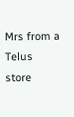Mrs from a Telus store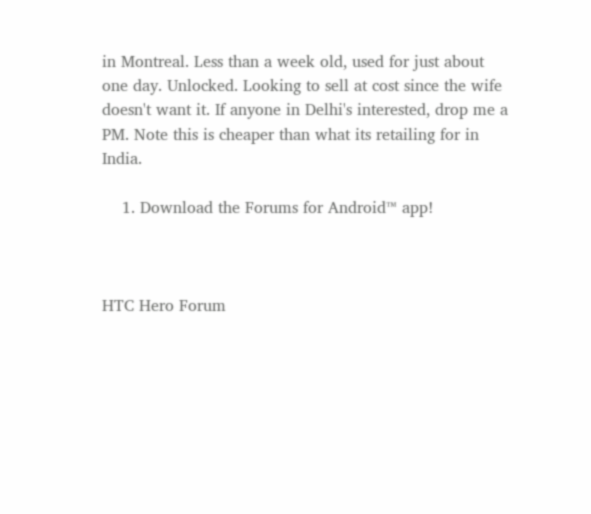in Montreal. Less than a week old, used for just about one day. Unlocked. Looking to sell at cost since the wife doesn't want it. If anyone in Delhi's interested, drop me a PM. Note this is cheaper than what its retailing for in India.

    1. Download the Forums for Android™ app!



HTC Hero Forum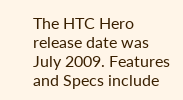The HTC Hero release date was July 2009. Features and Specs include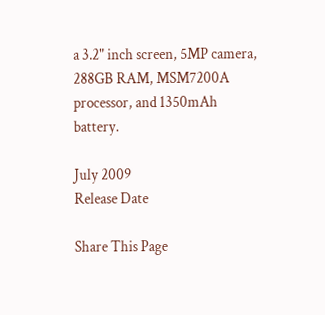a 3.2" inch screen, 5MP camera, 288GB RAM, MSM7200A processor, and 1350mAh battery.

July 2009
Release Date

Share This Page